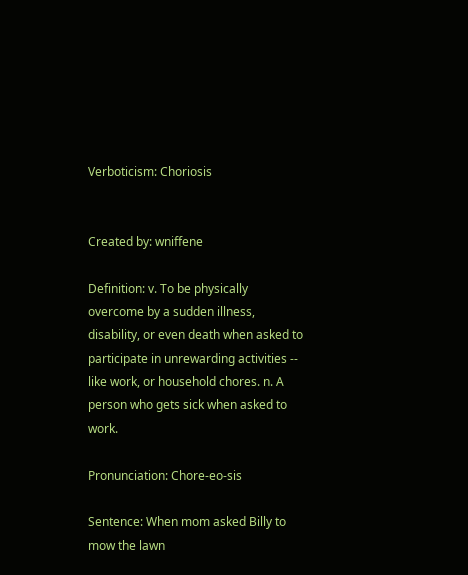Verboticism: Choriosis


Created by: wniffene

Definition: v. To be physically overcome by a sudden illness, disability, or even death when asked to participate in unrewarding activities -- like work, or household chores. n. A person who gets sick when asked to work.

Pronunciation: Chore-eo-sis

Sentence: When mom asked Billy to mow the lawn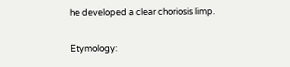he developed a clear choriosis limp.

Etymology: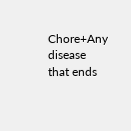Chore+Any disease that ends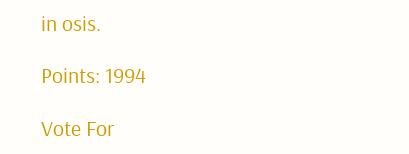in osis.

Points: 1994

Vote For